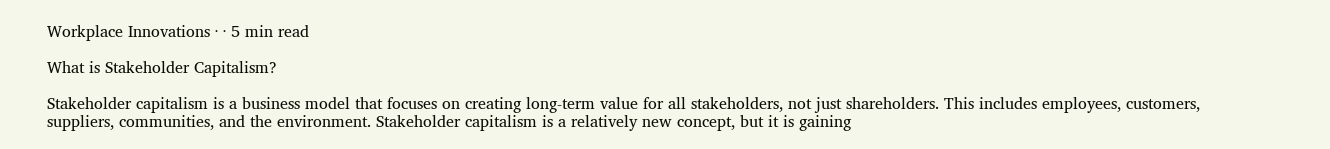Workplace Innovations · · 5 min read

What is Stakeholder Capitalism?

Stakeholder capitalism is a business model that focuses on creating long-term value for all stakeholders, not just shareholders. This includes employees, customers, suppliers, communities, and the environment. Stakeholder capitalism is a relatively new concept, but it is gaining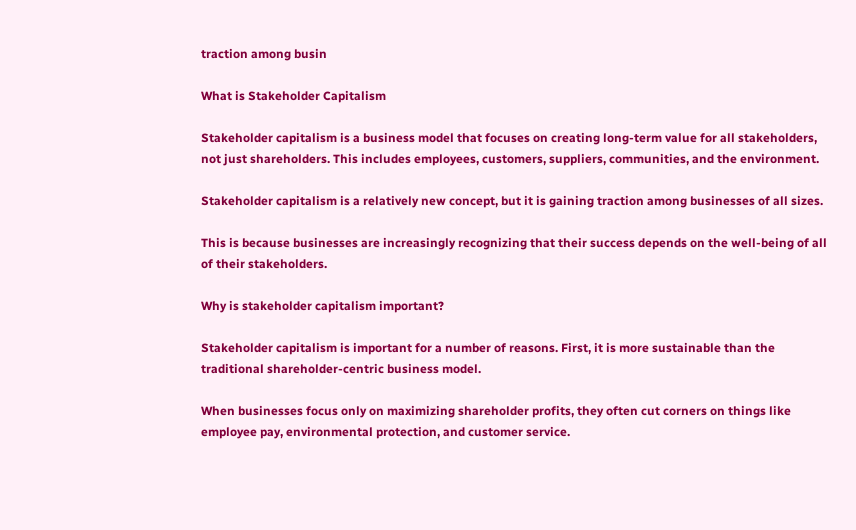traction among busin

What is Stakeholder Capitalism

Stakeholder capitalism is a business model that focuses on creating long-term value for all stakeholders, not just shareholders. This includes employees, customers, suppliers, communities, and the environment.

Stakeholder capitalism is a relatively new concept, but it is gaining traction among businesses of all sizes.

This is because businesses are increasingly recognizing that their success depends on the well-being of all of their stakeholders.

Why is stakeholder capitalism important?

Stakeholder capitalism is important for a number of reasons. First, it is more sustainable than the traditional shareholder-centric business model.

When businesses focus only on maximizing shareholder profits, they often cut corners on things like employee pay, environmental protection, and customer service.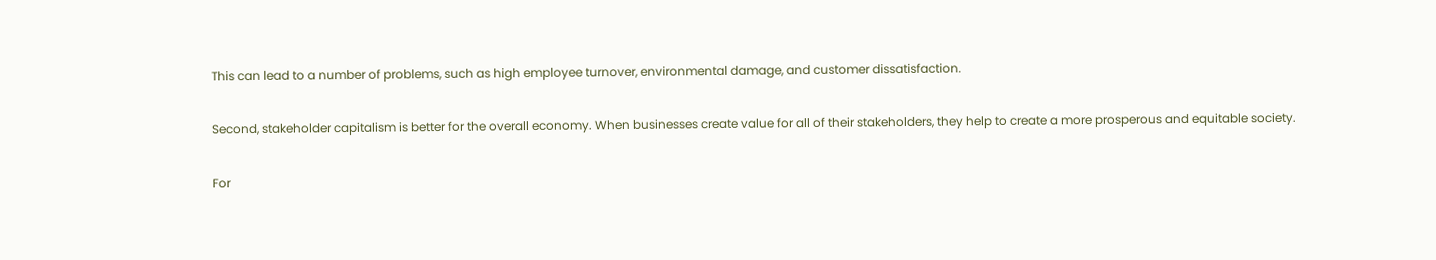This can lead to a number of problems, such as high employee turnover, environmental damage, and customer dissatisfaction.

Second, stakeholder capitalism is better for the overall economy. When businesses create value for all of their stakeholders, they help to create a more prosperous and equitable society.

For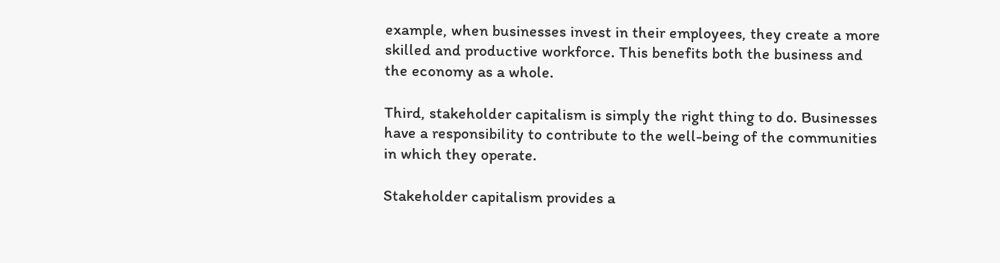example, when businesses invest in their employees, they create a more skilled and productive workforce. This benefits both the business and the economy as a whole.

Third, stakeholder capitalism is simply the right thing to do. Businesses have a responsibility to contribute to the well-being of the communities in which they operate.

Stakeholder capitalism provides a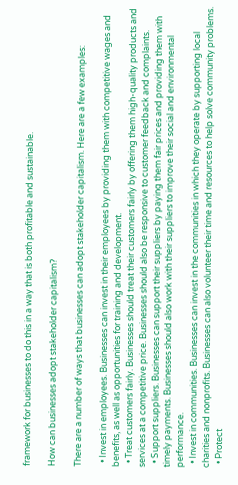framework for businesses to do this in a way that is both profitable and sustainable.

How can businesses adopt stakeholder capitalism?

There are a number of ways that businesses can adopt stakeholder capitalism. Here are a few examples:

  • Invest in employees. Businesses can invest in their employees by providing them with competitive wages and benefits, as well as opportunities for training and development.
  • Treat customers fairly. Businesses should treat their customers fairly by offering them high-quality products and services at a competitive price. Businesses should also be responsive to customer feedback and complaints.
  • Support suppliers. Businesses can support their suppliers by paying them fair prices and providing them with timely payments. Businesses should also work with their suppliers to improve their social and environmental performance.
  • Invest in communities. Businesses can invest in the communities in which they operate by supporting local charities and nonprofits. Businesses can also volunteer their time and resources to help solve community problems.
  • Protect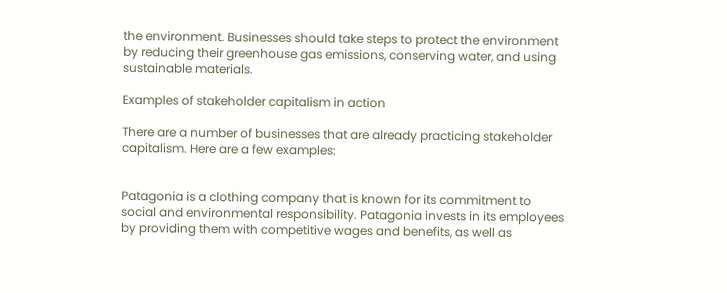the environment. Businesses should take steps to protect the environment by reducing their greenhouse gas emissions, conserving water, and using sustainable materials.

Examples of stakeholder capitalism in action

There are a number of businesses that are already practicing stakeholder capitalism. Here are a few examples:


Patagonia is a clothing company that is known for its commitment to social and environmental responsibility. Patagonia invests in its employees by providing them with competitive wages and benefits, as well as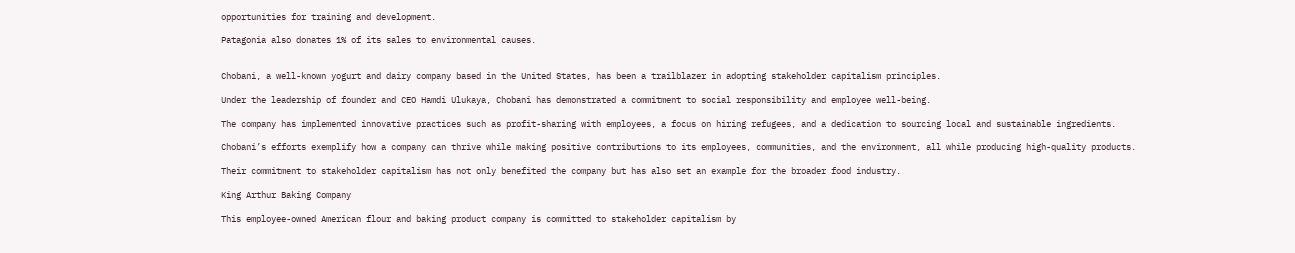opportunities for training and development.

Patagonia also donates 1% of its sales to environmental causes.


Chobani, a well-known yogurt and dairy company based in the United States, has been a trailblazer in adopting stakeholder capitalism principles.

Under the leadership of founder and CEO Hamdi Ulukaya, Chobani has demonstrated a commitment to social responsibility and employee well-being.

The company has implemented innovative practices such as profit-sharing with employees, a focus on hiring refugees, and a dedication to sourcing local and sustainable ingredients.

Chobani’s efforts exemplify how a company can thrive while making positive contributions to its employees, communities, and the environment, all while producing high-quality products.

Their commitment to stakeholder capitalism has not only benefited the company but has also set an example for the broader food industry.

King Arthur Baking Company

This employee-owned American flour and baking product company is committed to stakeholder capitalism by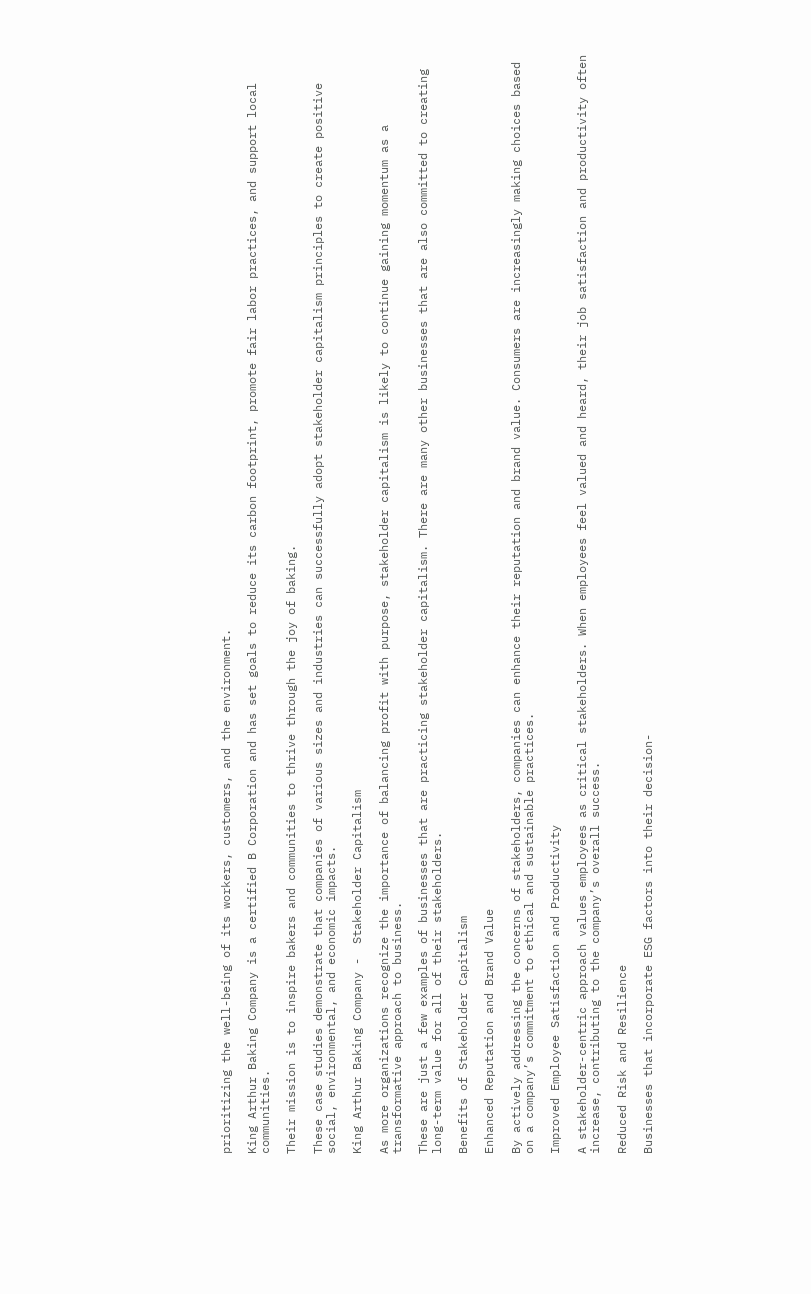prioritizing the well-being of its workers, customers, and the environment.

King Arthur Baking Company is a certified B Corporation and has set goals to reduce its carbon footprint, promote fair labor practices, and support local communities.

Their mission is to inspire bakers and communities to thrive through the joy of baking.

These case studies demonstrate that companies of various sizes and industries can successfully adopt stakeholder capitalism principles to create positive social, environmental, and economic impacts.

King Arthur Baking Company -  Stakeholder Capitalism

As more organizations recognize the importance of balancing profit with purpose, stakeholder capitalism is likely to continue gaining momentum as a transformative approach to business.

These are just a few examples of businesses that are practicing stakeholder capitalism. There are many other businesses that are also committed to creating long-term value for all of their stakeholders.

Benefits of Stakeholder Capitalism

Enhanced Reputation and Brand Value

By actively addressing the concerns of stakeholders, companies can enhance their reputation and brand value. Consumers are increasingly making choices based on a company’s commitment to ethical and sustainable practices.

Improved Employee Satisfaction and Productivity

A stakeholder-centric approach values employees as critical stakeholders. When employees feel valued and heard, their job satisfaction and productivity often increase, contributing to the company’s overall success.

Reduced Risk and Resilience

Businesses that incorporate ESG factors into their decision-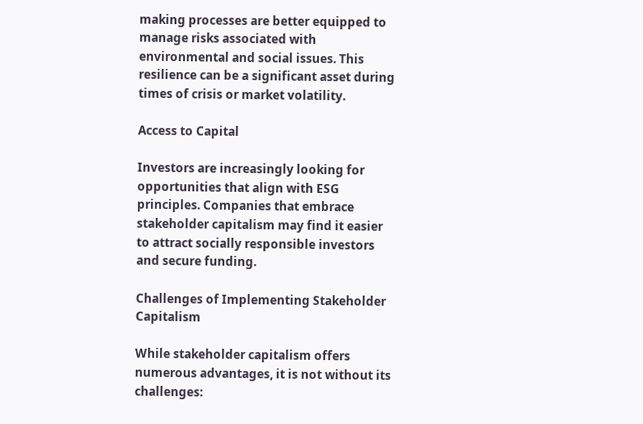making processes are better equipped to manage risks associated with environmental and social issues. This resilience can be a significant asset during times of crisis or market volatility.

Access to Capital

Investors are increasingly looking for opportunities that align with ESG principles. Companies that embrace stakeholder capitalism may find it easier to attract socially responsible investors and secure funding.

Challenges of Implementing Stakeholder Capitalism

While stakeholder capitalism offers numerous advantages, it is not without its challenges: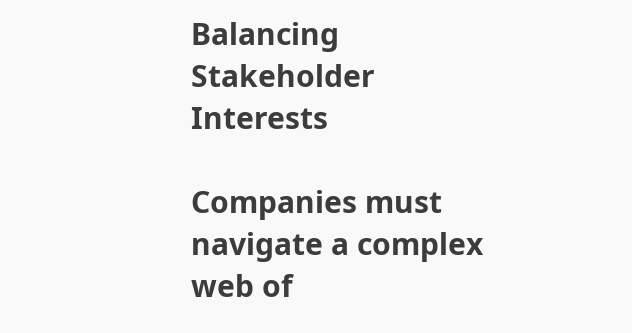Balancing Stakeholder Interests

Companies must navigate a complex web of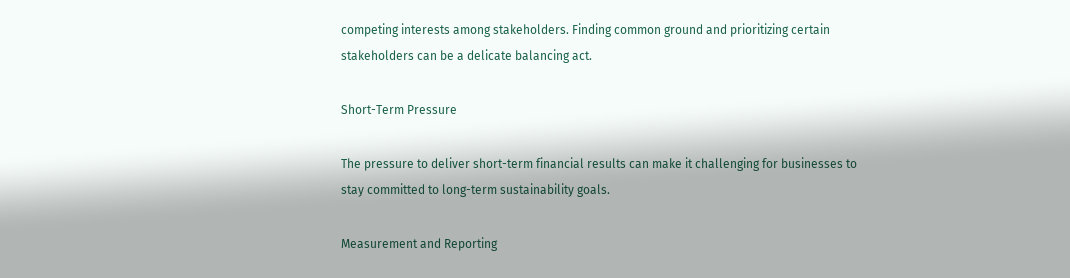competing interests among stakeholders. Finding common ground and prioritizing certain stakeholders can be a delicate balancing act.

Short-Term Pressure

The pressure to deliver short-term financial results can make it challenging for businesses to stay committed to long-term sustainability goals.

Measurement and Reporting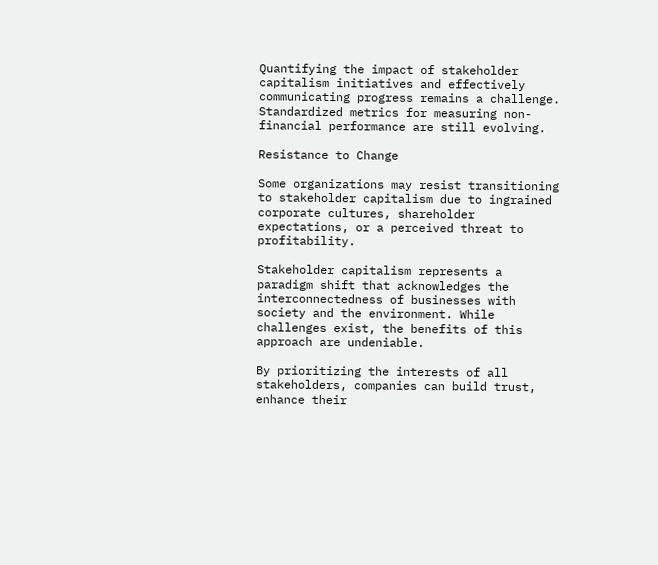Quantifying the impact of stakeholder capitalism initiatives and effectively communicating progress remains a challenge. Standardized metrics for measuring non-financial performance are still evolving.

Resistance to Change

Some organizations may resist transitioning to stakeholder capitalism due to ingrained corporate cultures, shareholder expectations, or a perceived threat to profitability.

Stakeholder capitalism represents a paradigm shift that acknowledges the interconnectedness of businesses with society and the environment. While challenges exist, the benefits of this approach are undeniable.

By prioritizing the interests of all stakeholders, companies can build trust, enhance their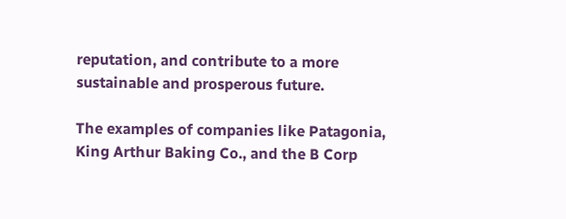reputation, and contribute to a more sustainable and prosperous future.

The examples of companies like Patagonia, King Arthur Baking Co., and the B Corp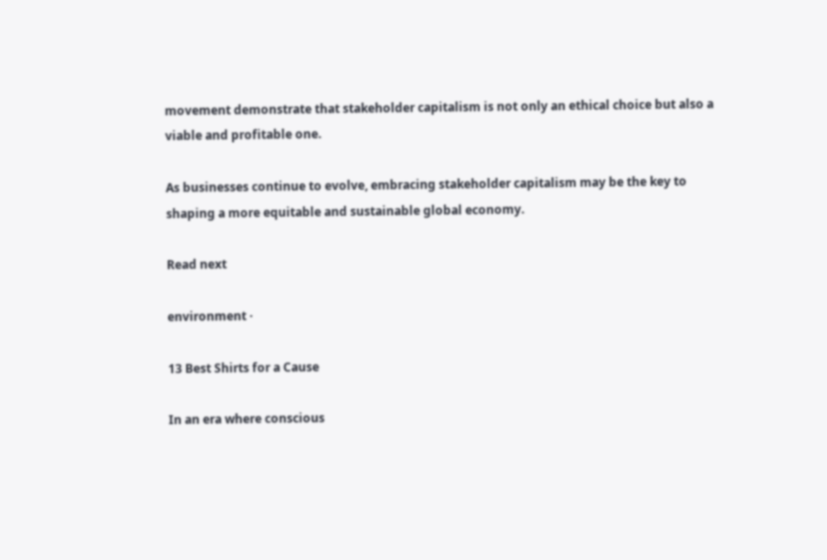movement demonstrate that stakeholder capitalism is not only an ethical choice but also a viable and profitable one.

As businesses continue to evolve, embracing stakeholder capitalism may be the key to shaping a more equitable and sustainable global economy.

Read next

environment ·

13 Best Shirts for a Cause

In an era where conscious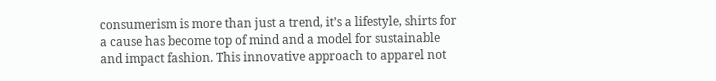consumerism is more than just a trend, it’s a lifestyle, shirts for a cause has become top of mind and a model for sustainable and impact fashion. This innovative approach to apparel not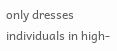only dresses individuals in high-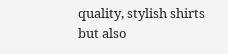quality, stylish shirts but also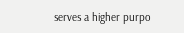serves a higher purpo